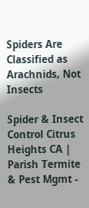Spiders Are Classified as Arachnids, Not Insects

Spider & Insect Control Citrus Heights CA | Parish Termite & Pest Mgmt -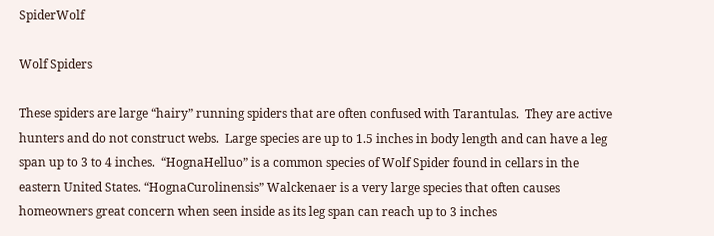SpiderWolf

Wolf Spiders

These spiders are large “hairy” running spiders that are often confused with Tarantulas.  They are active hunters and do not construct webs.  Large species are up to 1.5 inches in body length and can have a leg span up to 3 to 4 inches.  “HognaHelluo” is a common species of Wolf Spider found in cellars in the eastern United States. “HognaCurolinensis” Walckenaer is a very large species that often causes homeowners great concern when seen inside as its leg span can reach up to 3 inches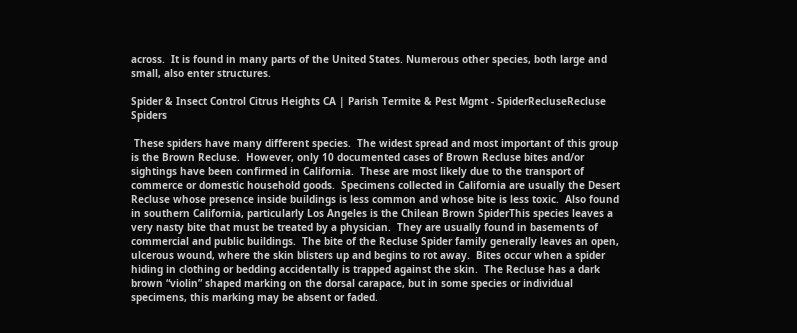across.  It is found in many parts of the United States. Numerous other species, both large and small, also enter structures.

Spider & Insect Control Citrus Heights CA | Parish Termite & Pest Mgmt - SpiderRecluseRecluse Spiders

 These spiders have many different species.  The widest spread and most important of this group is the Brown Recluse.  However, only 10 documented cases of Brown Recluse bites and/or sightings have been confirmed in California.  These are most likely due to the transport of commerce or domestic household goods.  Specimens collected in California are usually the Desert Recluse whose presence inside buildings is less common and whose bite is less toxic.  Also found in southern California, particularly Los Angeles is the Chilean Brown SpiderThis species leaves a very nasty bite that must be treated by a physician.  They are usually found in basements of commercial and public buildings.  The bite of the Recluse Spider family generally leaves an open, ulcerous wound, where the skin blisters up and begins to rot away.  Bites occur when a spider hiding in clothing or bedding accidentally is trapped against the skin.  The Recluse has a dark brown “violin” shaped marking on the dorsal carapace, but in some species or individual specimens, this marking may be absent or faded.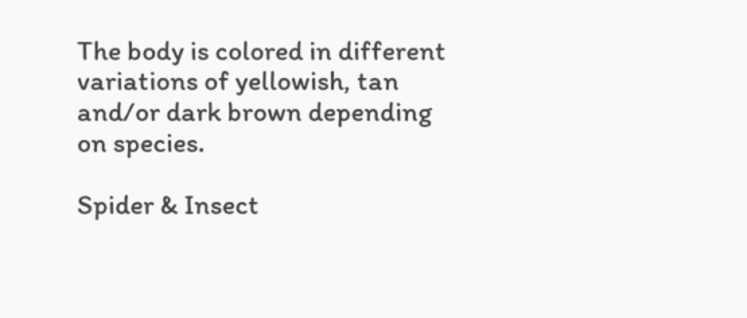The body is colored in different variations of yellowish, tan and/or dark brown depending on species.

Spider & Insect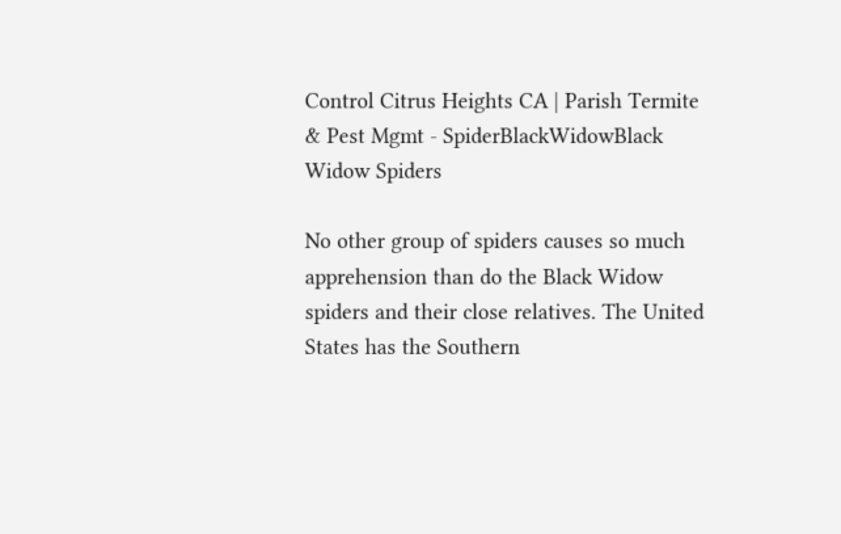Control Citrus Heights CA | Parish Termite & Pest Mgmt - SpiderBlackWidowBlack Widow Spiders

No other group of spiders causes so much apprehension than do the Black Widow spiders and their close relatives. The United States has the Southern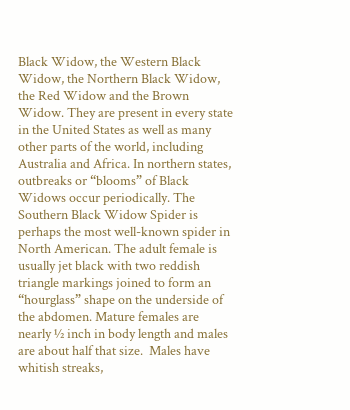Black Widow, the Western Black Widow, the Northern Black Widow, the Red Widow and the Brown Widow. They are present in every state in the United States as well as many other parts of the world, including Australia and Africa. In northern states, outbreaks or “blooms” of Black Widows occur periodically. The Southern Black Widow Spider is perhaps the most well-known spider in North American. The adult female is usually jet black with two reddish triangle markings joined to form an “hourglass” shape on the underside of the abdomen. Mature females are nearly ½ inch in body length and males are about half that size.  Males have whitish streaks,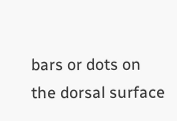bars or dots on the dorsal surface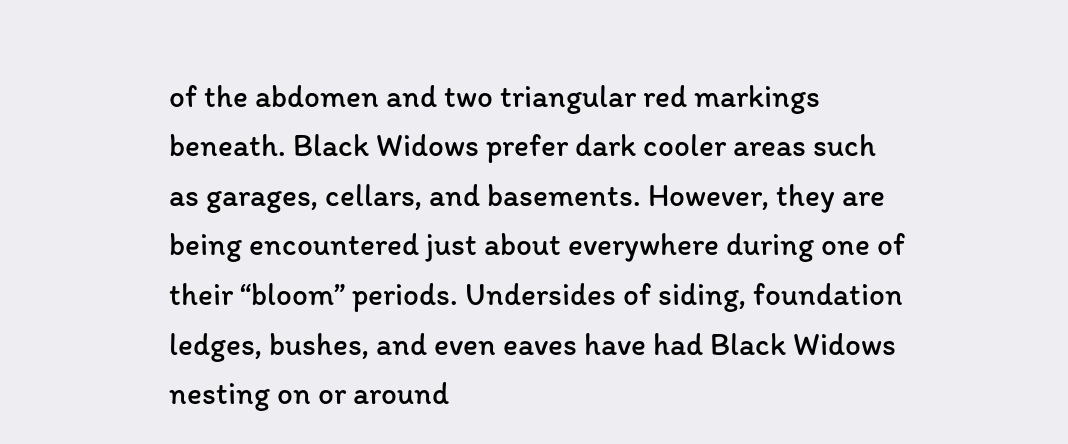of the abdomen and two triangular red markings beneath. Black Widows prefer dark cooler areas such as garages, cellars, and basements. However, they are being encountered just about everywhere during one of their “bloom” periods. Undersides of siding, foundation ledges, bushes, and even eaves have had Black Widows nesting on or around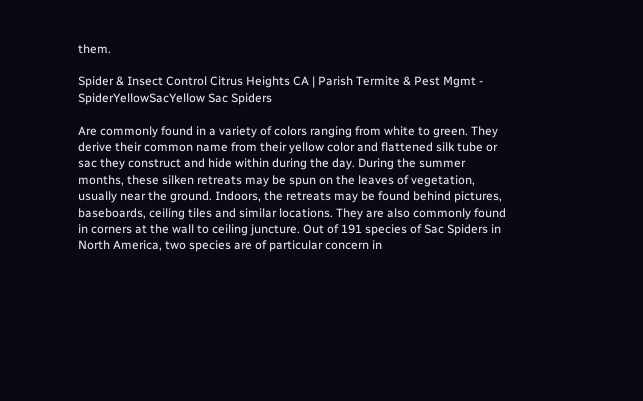them.

Spider & Insect Control Citrus Heights CA | Parish Termite & Pest Mgmt - SpiderYellowSacYellow Sac Spiders

Are commonly found in a variety of colors ranging from white to green. They derive their common name from their yellow color and flattened silk tube or sac they construct and hide within during the day. During the summer months, these silken retreats may be spun on the leaves of vegetation, usually near the ground. Indoors, the retreats may be found behind pictures, baseboards, ceiling tiles and similar locations. They are also commonly found in corners at the wall to ceiling juncture. Out of 191 species of Sac Spiders in North America, two species are of particular concern in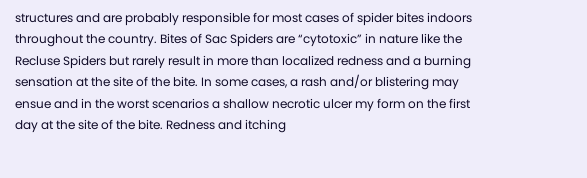structures and are probably responsible for most cases of spider bites indoors throughout the country. Bites of Sac Spiders are “cytotoxic” in nature like the Recluse Spiders but rarely result in more than localized redness and a burning sensation at the site of the bite. In some cases, a rash and/or blistering may ensue and in the worst scenarios a shallow necrotic ulcer my form on the first day at the site of the bite. Redness and itching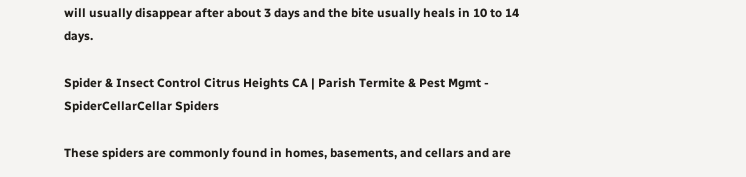will usually disappear after about 3 days and the bite usually heals in 10 to 14 days.

Spider & Insect Control Citrus Heights CA | Parish Termite & Pest Mgmt - SpiderCellarCellar Spiders

These spiders are commonly found in homes, basements, and cellars and are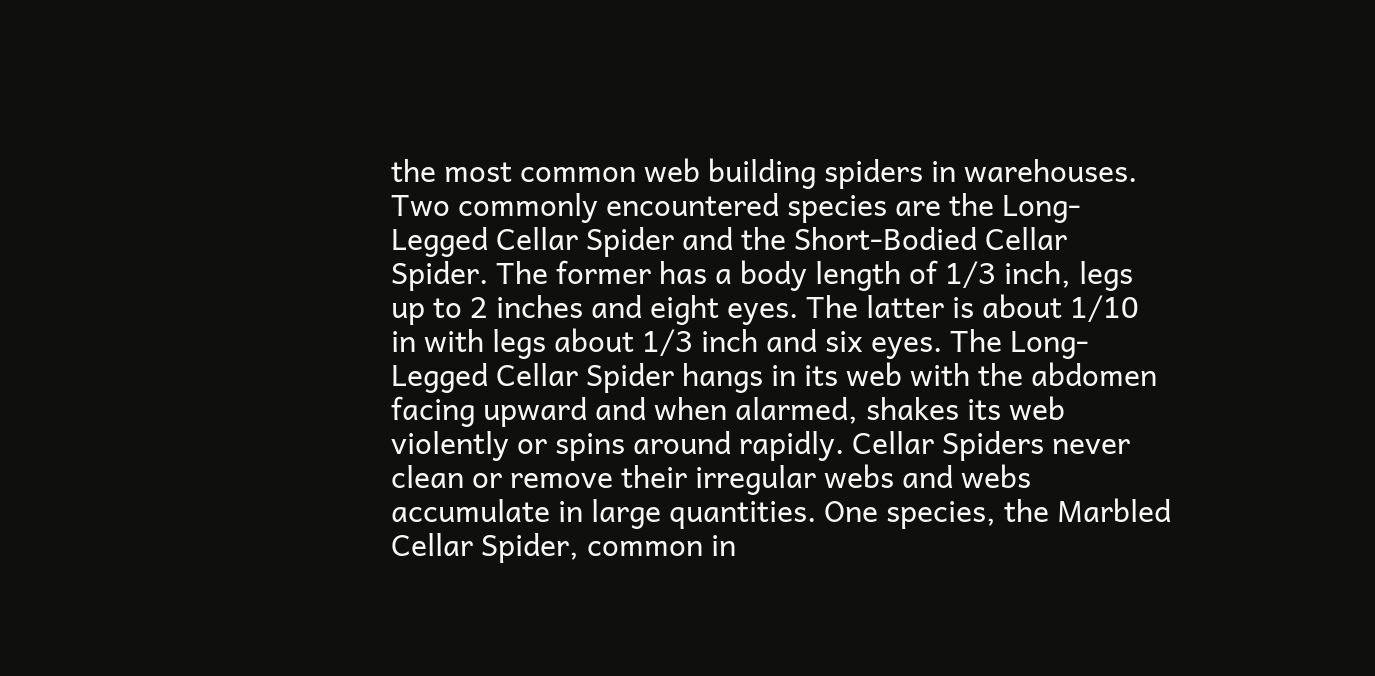the most common web building spiders in warehouses. Two commonly encountered species are the Long-Legged Cellar Spider and the Short-Bodied Cellar Spider. The former has a body length of 1/3 inch, legs up to 2 inches and eight eyes. The latter is about 1/10 in with legs about 1/3 inch and six eyes. The Long-Legged Cellar Spider hangs in its web with the abdomen facing upward and when alarmed, shakes its web violently or spins around rapidly. Cellar Spiders never clean or remove their irregular webs and webs accumulate in large quantities. One species, the Marbled Cellar Spider, common in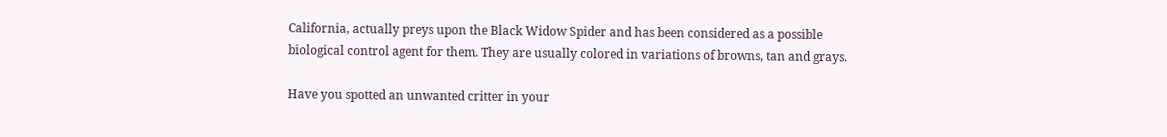California, actually preys upon the Black Widow Spider and has been considered as a possible biological control agent for them. They are usually colored in variations of browns, tan and grays.

Have you spotted an unwanted critter in your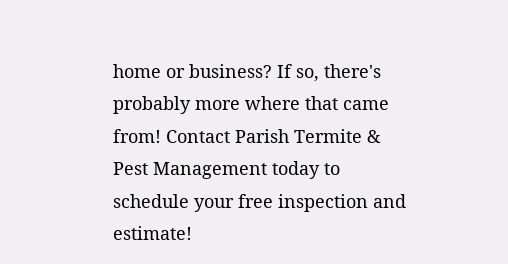home or business? If so, there's probably more where that came from! Contact Parish Termite & Pest Management today to schedule your free inspection and estimate!